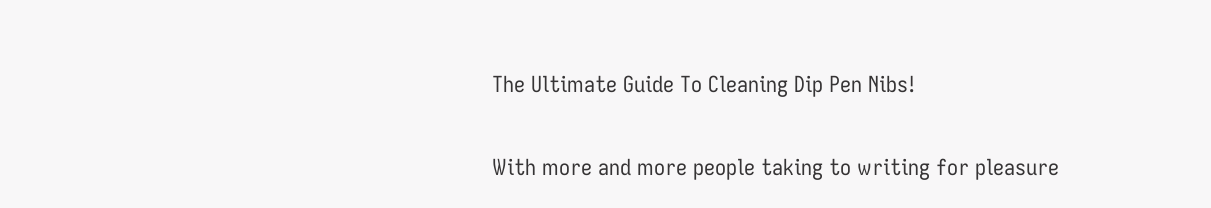The Ultimate Guide To Cleaning Dip Pen Nibs!

With more and more people taking to writing for pleasure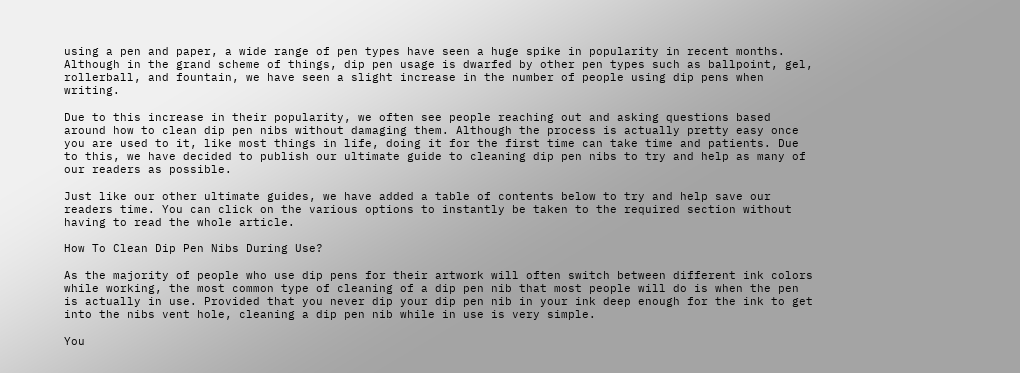using a pen and paper, a wide range of pen types have seen a huge spike in popularity in recent months. Although in the grand scheme of things, dip pen usage is dwarfed by other pen types such as ballpoint, gel, rollerball, and fountain, we have seen a slight increase in the number of people using dip pens when writing.

Due to this increase in their popularity, we often see people reaching out and asking questions based around how to clean dip pen nibs without damaging them. Although the process is actually pretty easy once you are used to it, like most things in life, doing it for the first time can take time and patients. Due to this, we have decided to publish our ultimate guide to cleaning dip pen nibs to try and help as many of our readers as possible.

Just like our other ultimate guides, we have added a table of contents below to try and help save our readers time. You can click on the various options to instantly be taken to the required section without having to read the whole article.

How To Clean Dip Pen Nibs During Use?

As the majority of people who use dip pens for their artwork will often switch between different ink colors while working, the most common type of cleaning of a dip pen nib that most people will do is when the pen is actually in use. Provided that you never dip your dip pen nib in your ink deep enough for the ink to get into the nibs vent hole, cleaning a dip pen nib while in use is very simple.

You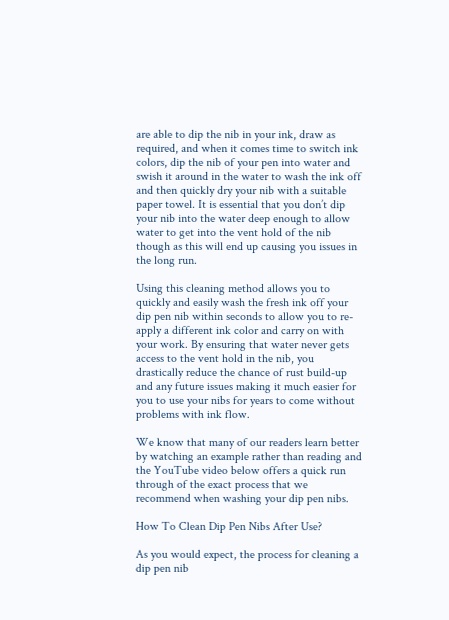are able to dip the nib in your ink, draw as required, and when it comes time to switch ink colors, dip the nib of your pen into water and swish it around in the water to wash the ink off and then quickly dry your nib with a suitable paper towel. It is essential that you don’t dip your nib into the water deep enough to allow water to get into the vent hold of the nib though as this will end up causing you issues in the long run.

Using this cleaning method allows you to quickly and easily wash the fresh ink off your dip pen nib within seconds to allow you to re-apply a different ink color and carry on with your work. By ensuring that water never gets access to the vent hold in the nib, you drastically reduce the chance of rust build-up and any future issues making it much easier for you to use your nibs for years to come without problems with ink flow.

We know that many of our readers learn better by watching an example rather than reading and the YouTube video below offers a quick run through of the exact process that we recommend when washing your dip pen nibs.

How To Clean Dip Pen Nibs After Use?

As you would expect, the process for cleaning a dip pen nib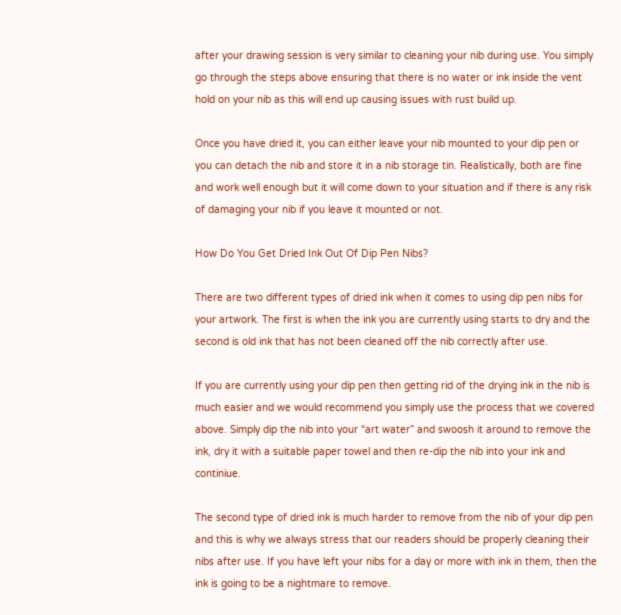after your drawing session is very similar to cleaning your nib during use. You simply go through the steps above ensuring that there is no water or ink inside the vent hold on your nib as this will end up causing issues with rust build up.

Once you have dried it, you can either leave your nib mounted to your dip pen or you can detach the nib and store it in a nib storage tin. Realistically, both are fine and work well enough but it will come down to your situation and if there is any risk of damaging your nib if you leave it mounted or not.

How Do You Get Dried Ink Out Of Dip Pen Nibs?

There are two different types of dried ink when it comes to using dip pen nibs for your artwork. The first is when the ink you are currently using starts to dry and the second is old ink that has not been cleaned off the nib correctly after use.

If you are currently using your dip pen then getting rid of the drying ink in the nib is much easier and we would recommend you simply use the process that we covered above. Simply dip the nib into your “art water” and swoosh it around to remove the ink, dry it with a suitable paper towel and then re-dip the nib into your ink and continiue.

The second type of dried ink is much harder to remove from the nib of your dip pen and this is why we always stress that our readers should be properly cleaning their nibs after use. If you have left your nibs for a day or more with ink in them, then the ink is going to be a nightmare to remove.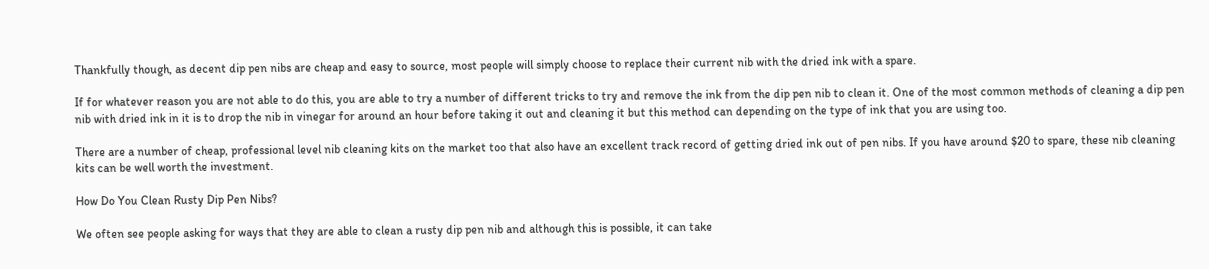Thankfully though, as decent dip pen nibs are cheap and easy to source, most people will simply choose to replace their current nib with the dried ink with a spare.

If for whatever reason you are not able to do this, you are able to try a number of different tricks to try and remove the ink from the dip pen nib to clean it. One of the most common methods of cleaning a dip pen nib with dried ink in it is to drop the nib in vinegar for around an hour before taking it out and cleaning it but this method can depending on the type of ink that you are using too.

There are a number of cheap, professional level nib cleaning kits on the market too that also have an excellent track record of getting dried ink out of pen nibs. If you have around $20 to spare, these nib cleaning kits can be well worth the investment.

How Do You Clean Rusty Dip Pen Nibs?

We often see people asking for ways that they are able to clean a rusty dip pen nib and although this is possible, it can take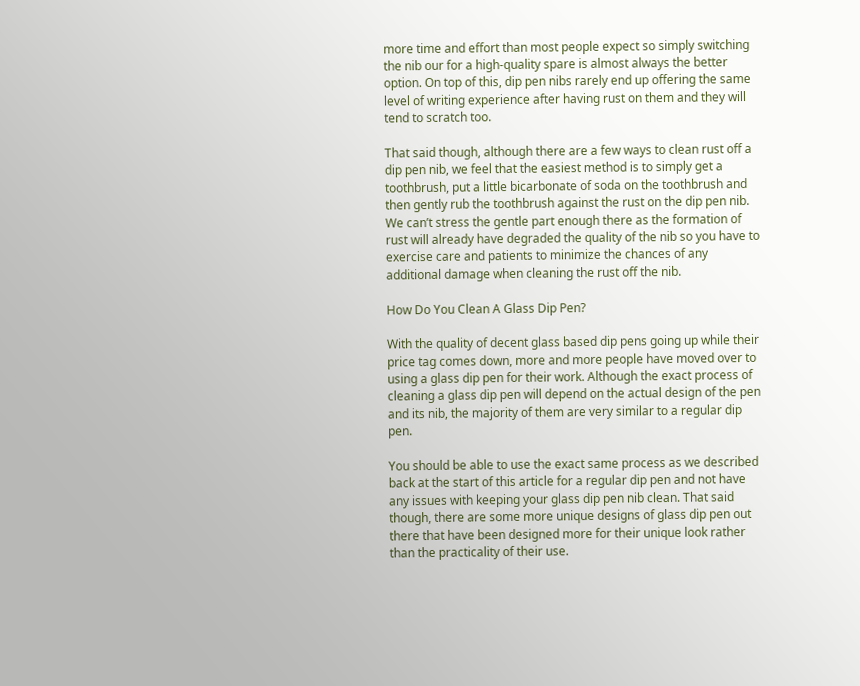more time and effort than most people expect so simply switching the nib our for a high-quality spare is almost always the better option. On top of this, dip pen nibs rarely end up offering the same level of writing experience after having rust on them and they will tend to scratch too.

That said though, although there are a few ways to clean rust off a dip pen nib, we feel that the easiest method is to simply get a toothbrush, put a little bicarbonate of soda on the toothbrush and then gently rub the toothbrush against the rust on the dip pen nib. We can’t stress the gentle part enough there as the formation of rust will already have degraded the quality of the nib so you have to exercise care and patients to minimize the chances of any additional damage when cleaning the rust off the nib.

How Do You Clean A Glass Dip Pen?

With the quality of decent glass based dip pens going up while their price tag comes down, more and more people have moved over to using a glass dip pen for their work. Although the exact process of cleaning a glass dip pen will depend on the actual design of the pen and its nib, the majority of them are very similar to a regular dip pen.

You should be able to use the exact same process as we described back at the start of this article for a regular dip pen and not have any issues with keeping your glass dip pen nib clean. That said though, there are some more unique designs of glass dip pen out there that have been designed more for their unique look rather than the practicality of their use.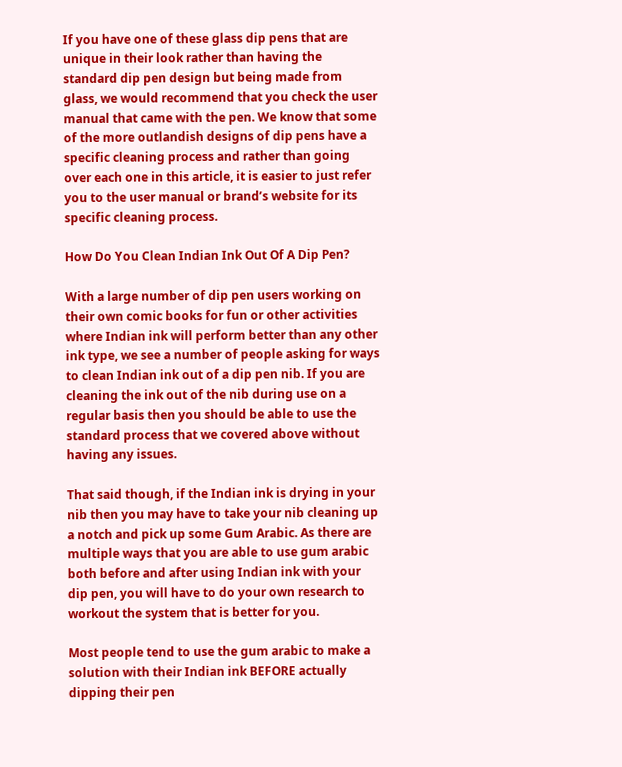If you have one of these glass dip pens that are unique in their look rather than having the standard dip pen design but being made from glass, we would recommend that you check the user manual that came with the pen. We know that some of the more outlandish designs of dip pens have a specific cleaning process and rather than going over each one in this article, it is easier to just refer you to the user manual or brand’s website for its specific cleaning process.

How Do You Clean Indian Ink Out Of A Dip Pen?

With a large number of dip pen users working on their own comic books for fun or other activities where Indian ink will perform better than any other ink type, we see a number of people asking for ways to clean Indian ink out of a dip pen nib. If you are cleaning the ink out of the nib during use on a regular basis then you should be able to use the standard process that we covered above without having any issues.

That said though, if the Indian ink is drying in your nib then you may have to take your nib cleaning up a notch and pick up some Gum Arabic. As there are multiple ways that you are able to use gum arabic both before and after using Indian ink with your dip pen, you will have to do your own research to workout the system that is better for you.

Most people tend to use the gum arabic to make a solution with their Indian ink BEFORE actually dipping their pen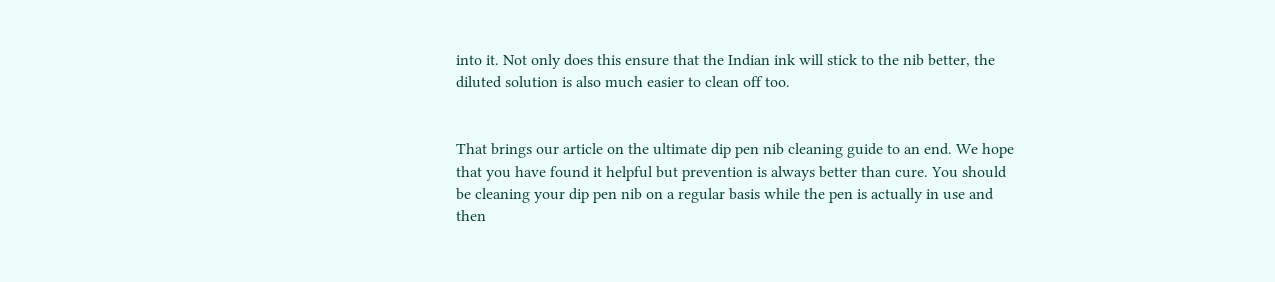into it. Not only does this ensure that the Indian ink will stick to the nib better, the diluted solution is also much easier to clean off too.


That brings our article on the ultimate dip pen nib cleaning guide to an end. We hope that you have found it helpful but prevention is always better than cure. You should be cleaning your dip pen nib on a regular basis while the pen is actually in use and then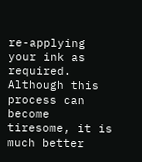re-applying your ink as required. Although this process can become tiresome, it is much better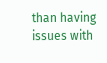than having issues with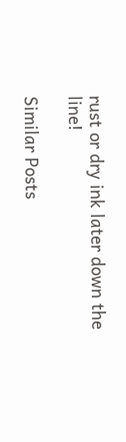rust or dry ink later down the line!

Similar Posts